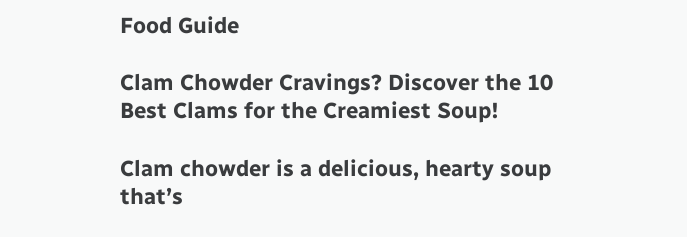Food Guide

Clam Chowder Cravings? Discover the 10 Best Clams for the Creamiest Soup!

Clam chowder is a delicious, hearty soup that’s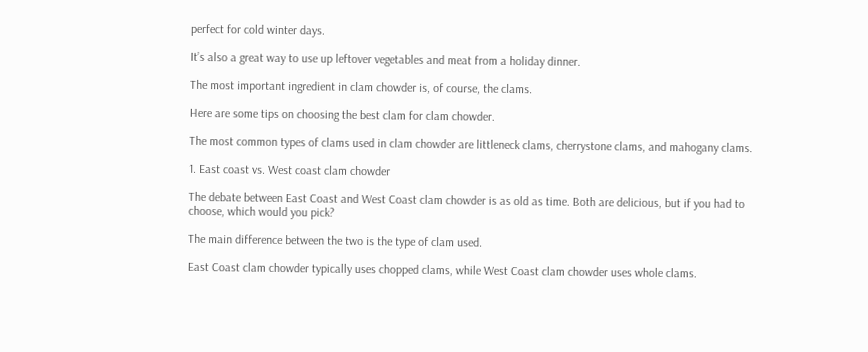perfect for cold winter days.

It’s also a great way to use up leftover vegetables and meat from a holiday dinner.

The most important ingredient in clam chowder is, of course, the clams.

Here are some tips on choosing the best clam for clam chowder.

The most common types of clams used in clam chowder are littleneck clams, cherrystone clams, and mahogany clams.

1. East coast vs. West coast clam chowder

The debate between East Coast and West Coast clam chowder is as old as time. Both are delicious, but if you had to choose, which would you pick?

The main difference between the two is the type of clam used.

East Coast clam chowder typically uses chopped clams, while West Coast clam chowder uses whole clams.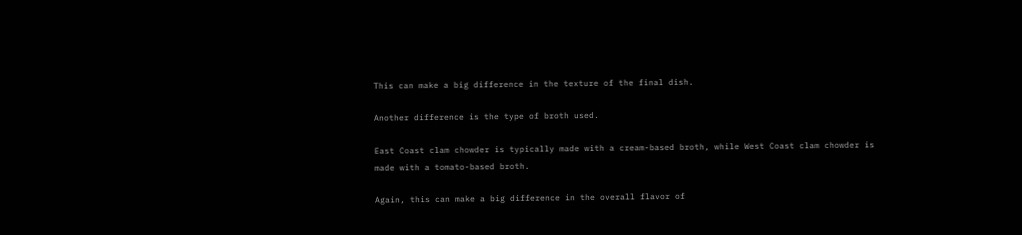This can make a big difference in the texture of the final dish.

Another difference is the type of broth used.

East Coast clam chowder is typically made with a cream-based broth, while West Coast clam chowder is made with a tomato-based broth.

Again, this can make a big difference in the overall flavor of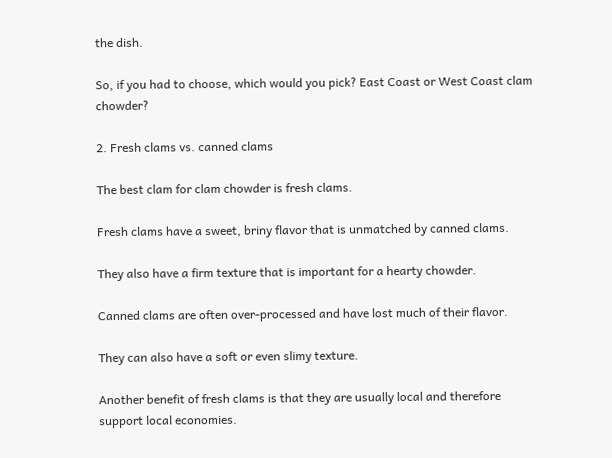the dish.

So, if you had to choose, which would you pick? East Coast or West Coast clam chowder?

2. Fresh clams vs. canned clams

The best clam for clam chowder is fresh clams.

Fresh clams have a sweet, briny flavor that is unmatched by canned clams.

They also have a firm texture that is important for a hearty chowder.

Canned clams are often over-processed and have lost much of their flavor.

They can also have a soft or even slimy texture.

Another benefit of fresh clams is that they are usually local and therefore support local economies.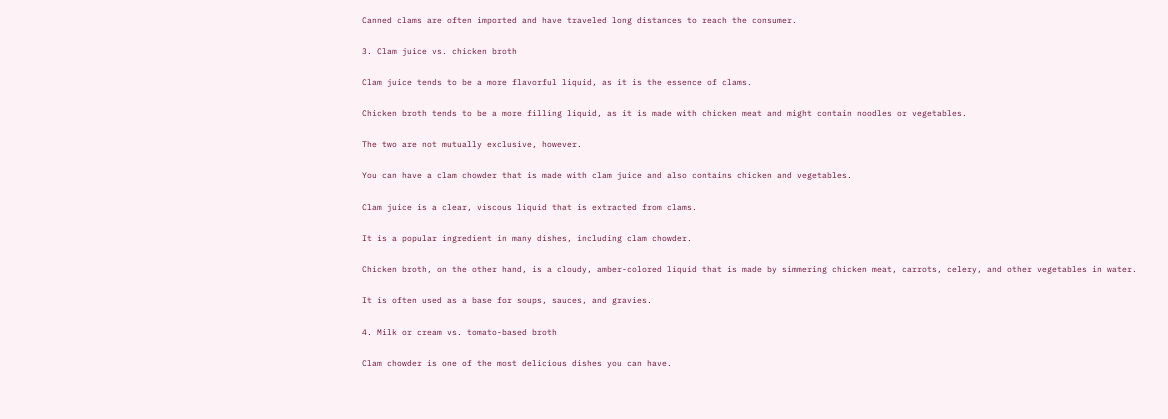Canned clams are often imported and have traveled long distances to reach the consumer.

3. Clam juice vs. chicken broth

Clam juice tends to be a more flavorful liquid, as it is the essence of clams.

Chicken broth tends to be a more filling liquid, as it is made with chicken meat and might contain noodles or vegetables.

The two are not mutually exclusive, however.

You can have a clam chowder that is made with clam juice and also contains chicken and vegetables.

Clam juice is a clear, viscous liquid that is extracted from clams.

It is a popular ingredient in many dishes, including clam chowder.

Chicken broth, on the other hand, is a cloudy, amber-colored liquid that is made by simmering chicken meat, carrots, celery, and other vegetables in water.

It is often used as a base for soups, sauces, and gravies.

4. Milk or cream vs. tomato-based broth

Clam chowder is one of the most delicious dishes you can have.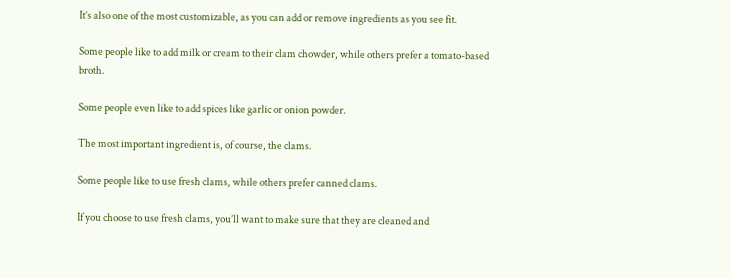It’s also one of the most customizable, as you can add or remove ingredients as you see fit.

Some people like to add milk or cream to their clam chowder, while others prefer a tomato-based broth.

Some people even like to add spices like garlic or onion powder.

The most important ingredient is, of course, the clams.

Some people like to use fresh clams, while others prefer canned clams.

If you choose to use fresh clams, you’ll want to make sure that they are cleaned and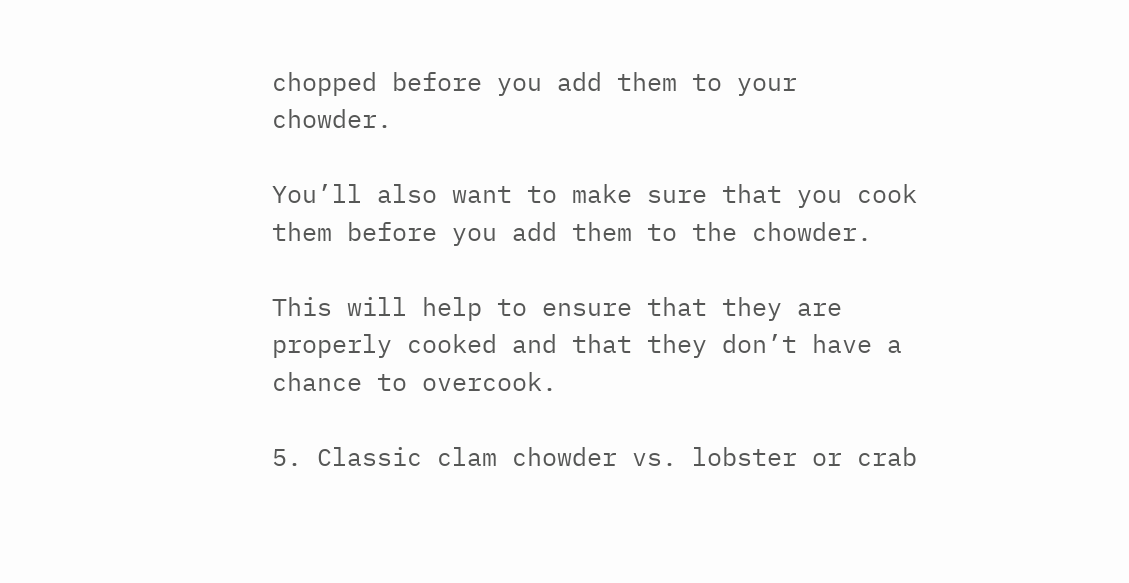chopped before you add them to your chowder.

You’ll also want to make sure that you cook them before you add them to the chowder.

This will help to ensure that they are properly cooked and that they don’t have a chance to overcook.

5. Classic clam chowder vs. lobster or crab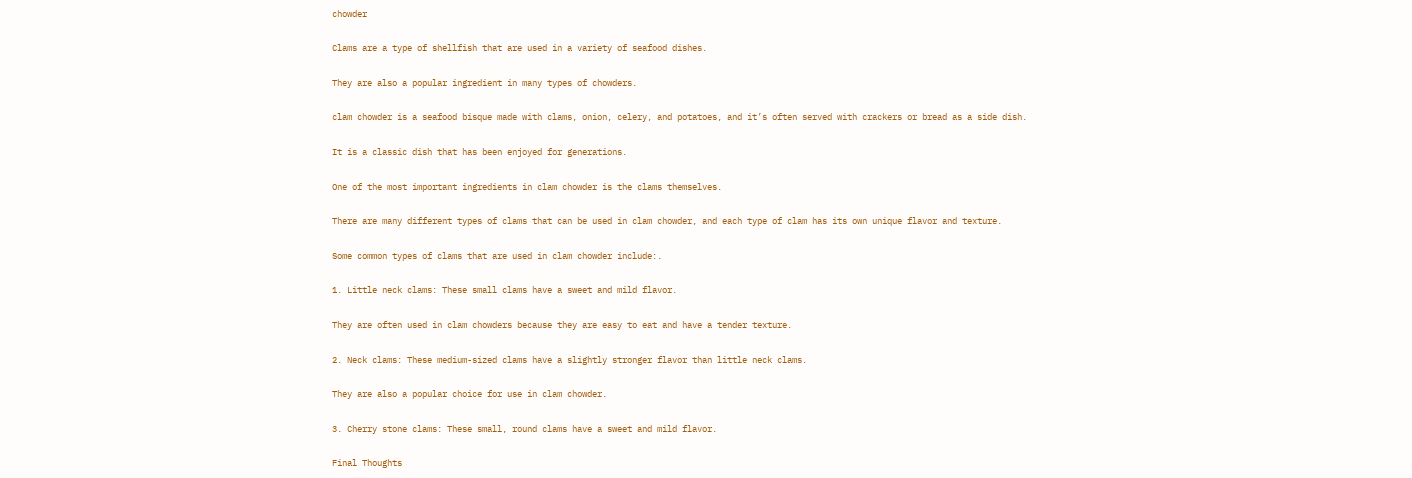chowder

Clams are a type of shellfish that are used in a variety of seafood dishes.

They are also a popular ingredient in many types of chowders.

clam chowder is a seafood bisque made with clams, onion, celery, and potatoes, and it’s often served with crackers or bread as a side dish.

It is a classic dish that has been enjoyed for generations.

One of the most important ingredients in clam chowder is the clams themselves.

There are many different types of clams that can be used in clam chowder, and each type of clam has its own unique flavor and texture.

Some common types of clams that are used in clam chowder include:.

1. Little neck clams: These small clams have a sweet and mild flavor.

They are often used in clam chowders because they are easy to eat and have a tender texture.

2. Neck clams: These medium-sized clams have a slightly stronger flavor than little neck clams.

They are also a popular choice for use in clam chowder.

3. Cherry stone clams: These small, round clams have a sweet and mild flavor.

Final Thoughts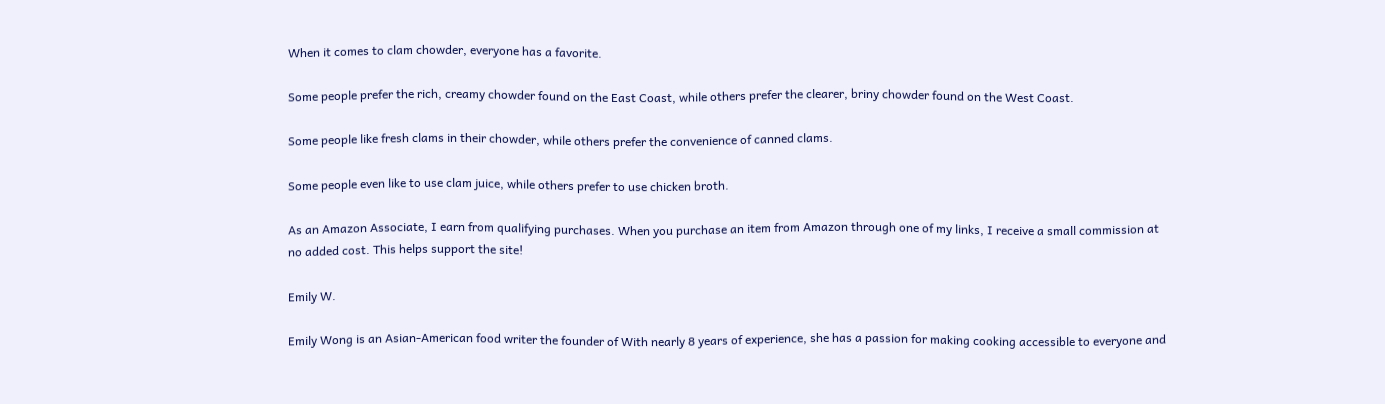When it comes to clam chowder, everyone has a favorite.

Some people prefer the rich, creamy chowder found on the East Coast, while others prefer the clearer, briny chowder found on the West Coast.

Some people like fresh clams in their chowder, while others prefer the convenience of canned clams.

Some people even like to use clam juice, while others prefer to use chicken broth.

As an Amazon Associate, I earn from qualifying purchases. When you purchase an item from Amazon through one of my links, I receive a small commission at no added cost. This helps support the site!

Emily W.

Emily Wong is an Asian-American food writer the founder of With nearly 8 years of experience, she has a passion for making cooking accessible to everyone and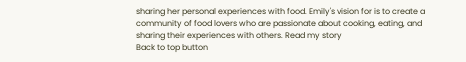sharing her personal experiences with food. Emily's vision for is to create a community of food lovers who are passionate about cooking, eating, and sharing their experiences with others. Read my story
Back to top button